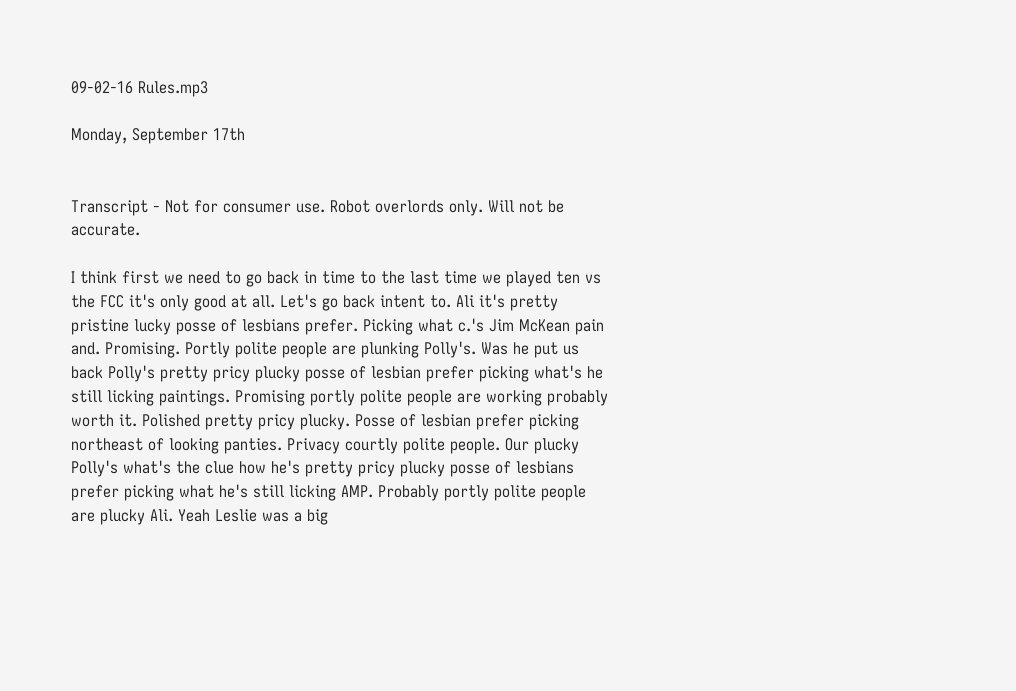09-02-16 Rules.mp3

Monday, September 17th


Transcript - Not for consumer use. Robot overlords only. Will not be accurate.

I think first we need to go back in time to the last time we played ten vs the FCC it's only good at all. Let's go back intent to. Ali it's pretty pristine lucky posse of lesbians prefer. Picking what c.'s Jim McKean pain and. Promising. Portly polite people are plunking Polly's. Was he put us back Polly's pretty pricy plucky posse of lesbian prefer picking what's he still licking paintings. Promising portly polite people are working probably worth it. Polished pretty pricy plucky. Posse of lesbian prefer picking northeast of looking panties. Privacy courtly polite people. Our plucky Polly's what's the clue how he's pretty pricy plucky posse of lesbians prefer picking what he's still licking AMP. Probably portly polite people are plucky Ali. Yeah Leslie was a big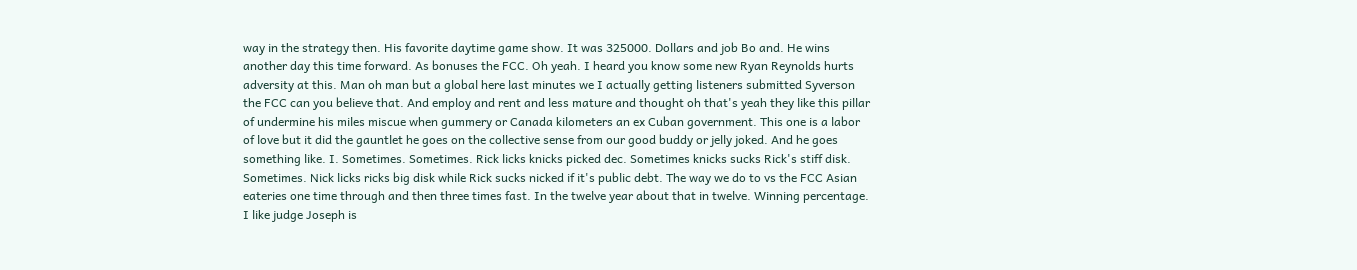way in the strategy then. His favorite daytime game show. It was 325000. Dollars and job Bo and. He wins another day this time forward. As bonuses the FCC. Oh yeah. I heard you know some new Ryan Reynolds hurts adversity at this. Man oh man but a global here last minutes we I actually getting listeners submitted Syverson the FCC can you believe that. And employ and rent and less mature and thought oh that's yeah they like this pillar of undermine his miles miscue when gummery or Canada kilometers an ex Cuban government. This one is a labor of love but it did the gauntlet he goes on the collective sense from our good buddy or jelly joked. And he goes something like. I. Sometimes. Sometimes. Rick licks knicks picked dec. Sometimes knicks sucks Rick's stiff disk. Sometimes. Nick licks ricks big disk while Rick sucks nicked if it's public debt. The way we do to vs the FCC Asian eateries one time through and then three times fast. In the twelve year about that in twelve. Winning percentage. I like judge Joseph is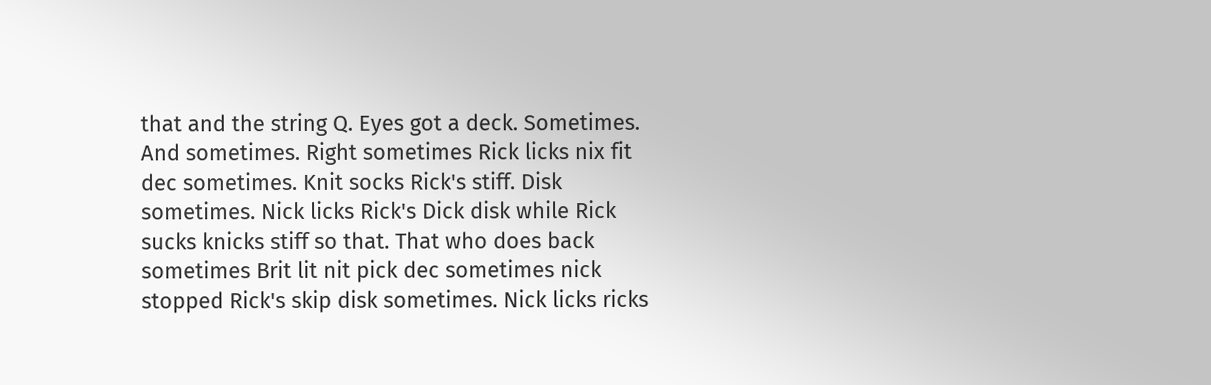that and the string Q. Eyes got a deck. Sometimes. And sometimes. Right sometimes Rick licks nix fit dec sometimes. Knit socks Rick's stiff. Disk sometimes. Nick licks Rick's Dick disk while Rick sucks knicks stiff so that. That who does back sometimes Brit lit nit pick dec sometimes nick stopped Rick's skip disk sometimes. Nick licks ricks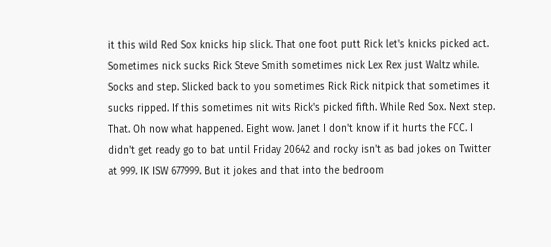it this wild Red Sox knicks hip slick. That one foot putt Rick let's knicks picked act. Sometimes nick sucks Rick Steve Smith sometimes nick Lex Rex just Waltz while. Socks and step. Slicked back to you sometimes Rick Rick nitpick that sometimes it sucks ripped. If this sometimes nit wits Rick's picked fifth. While Red Sox. Next step. That. Oh now what happened. Eight wow. Janet I don't know if it hurts the FCC. I didn't get ready go to bat until Friday 20642 and rocky isn't as bad jokes on Twitter at 999. IK ISW 677999. But it jokes and that into the bedroom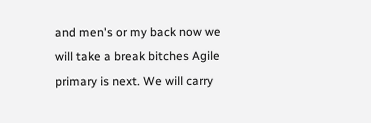and men's or my back now we will take a break bitches Agile primary is next. We will carry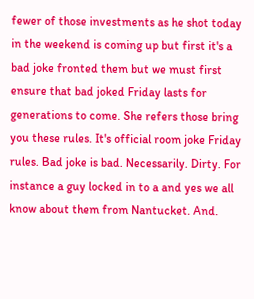fewer of those investments as he shot today in the weekend is coming up but first it's a bad joke fronted them but we must first ensure that bad joked Friday lasts for generations to come. She refers those bring you these rules. It's official room joke Friday rules. Bad joke is bad. Necessarily. Dirty. For instance a guy locked in to a and yes we all know about them from Nantucket. And.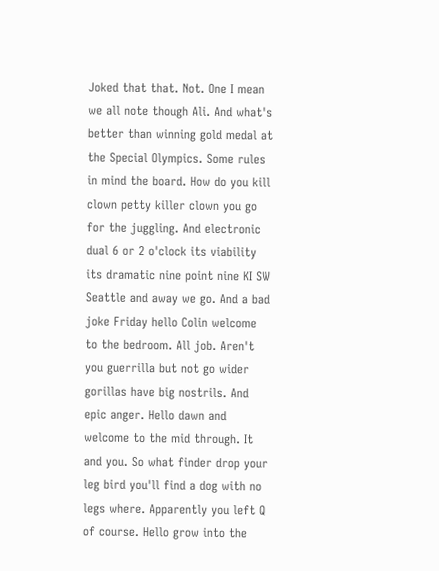Joked that that. Not. One I mean we all note though Ali. And what's better than winning gold medal at the Special Olympics. Some rules in mind the board. How do you kill clown petty killer clown you go for the juggling. And electronic dual 6 or 2 o'clock its viability its dramatic nine point nine KI SW Seattle and away we go. And a bad joke Friday hello Colin welcome to the bedroom. All job. Aren't you guerrilla but not go wider gorillas have big nostrils. And epic anger. Hello dawn and welcome to the mid through. It and you. So what finder drop your leg bird you'll find a dog with no legs where. Apparently you left Q of course. Hello grow into the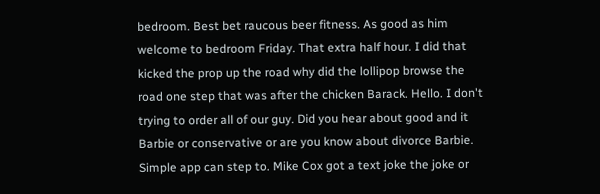bedroom. Best bet raucous beer fitness. As good as him welcome to bedroom Friday. That extra half hour. I did that kicked the prop up the road why did the lollipop browse the road one step that was after the chicken Barack. Hello. I don't trying to order all of our guy. Did you hear about good and it Barbie or conservative or are you know about divorce Barbie. Simple app can step to. Mike Cox got a text joke the joke or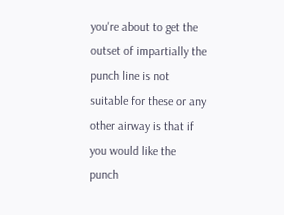you're about to get the outset of impartially the punch line is not suitable for these or any other airway is that if you would like the punch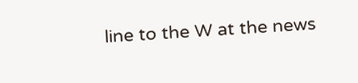line to the W at the news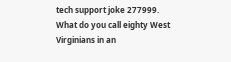tech support joke 277999. What do you call eighty West Virginians in an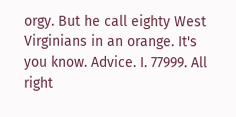orgy. But he call eighty West Virginians in an orange. It's you know. Advice. I. 77999. All right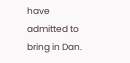have admitted to bring in Dan.